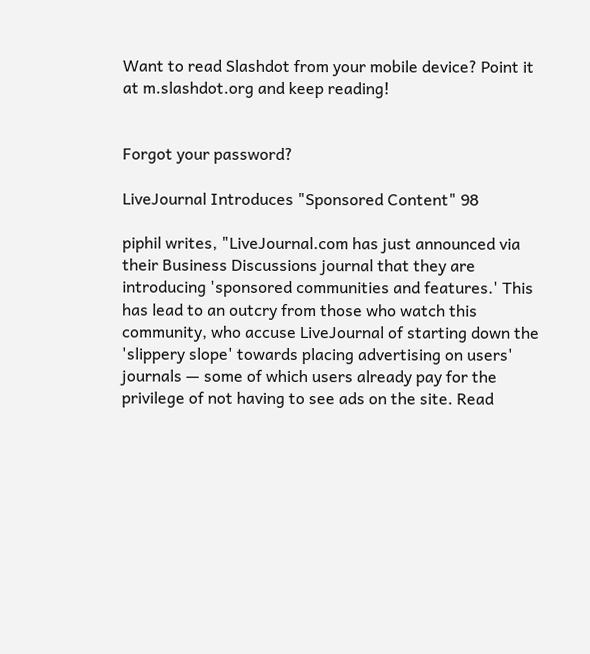Want to read Slashdot from your mobile device? Point it at m.slashdot.org and keep reading!


Forgot your password?

LiveJournal Introduces "Sponsored Content" 98

piphil writes, "LiveJournal.com has just announced via their Business Discussions journal that they are introducing 'sponsored communities and features.' This has lead to an outcry from those who watch this community, who accuse LiveJournal of starting down the 'slippery slope' towards placing advertising on users' journals — some of which users already pay for the privilege of not having to see ads on the site. Read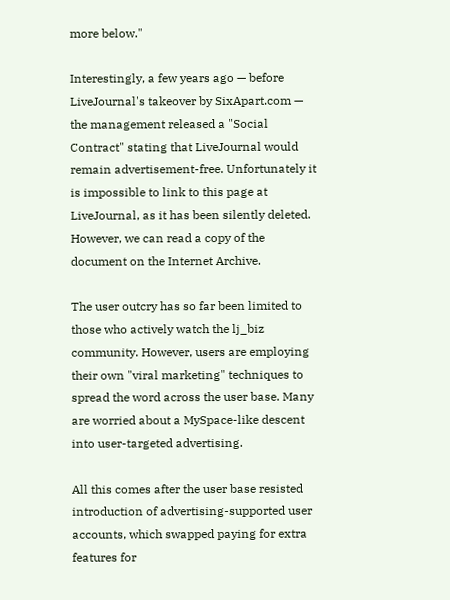more below."

Interestingly, a few years ago — before LiveJournal's takeover by SixApart.com — the management released a "Social Contract" stating that LiveJournal would remain advertisement-free. Unfortunately it is impossible to link to this page at LiveJournal, as it has been silently deleted. However, we can read a copy of the document on the Internet Archive.

The user outcry has so far been limited to those who actively watch the lj_biz community. However, users are employing their own "viral marketing" techniques to spread the word across the user base. Many are worried about a MySpace-like descent into user-targeted advertising.

All this comes after the user base resisted introduction of advertising-supported user accounts, which swapped paying for extra features for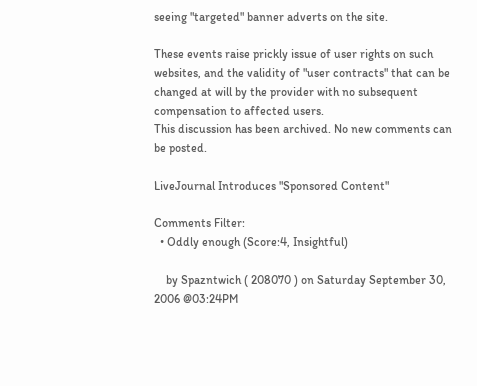seeing "targeted" banner adverts on the site.

These events raise prickly issue of user rights on such websites, and the validity of "user contracts" that can be changed at will by the provider with no subsequent compensation to affected users.
This discussion has been archived. No new comments can be posted.

LiveJournal Introduces "Sponsored Content"

Comments Filter:
  • Oddly enough (Score:4, Insightful)

    by Spazntwich ( 208070 ) on Saturday September 30, 2006 @03:24PM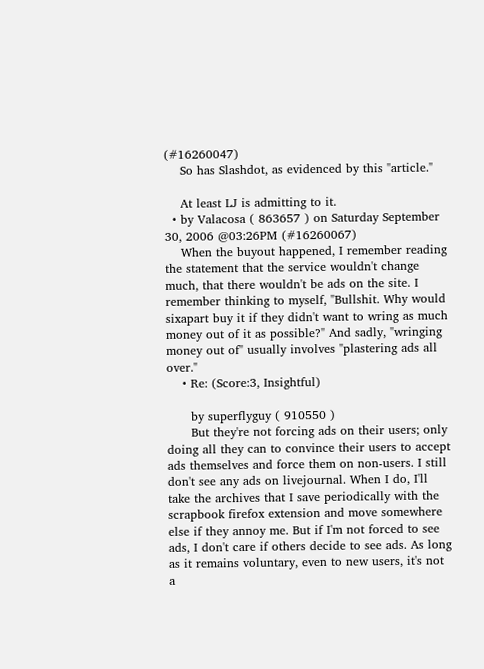(#16260047)
    So has Slashdot, as evidenced by this "article."

    At least LJ is admitting to it.
  • by Valacosa ( 863657 ) on Saturday September 30, 2006 @03:26PM (#16260067)
    When the buyout happened, I remember reading the statement that the service wouldn't change much, that there wouldn't be ads on the site. I remember thinking to myself, "Bullshit. Why would sixapart buy it if they didn't want to wring as much money out of it as possible?" And sadly, "wringing money out of" usually involves "plastering ads all over."
    • Re: (Score:3, Insightful)

      by superflyguy ( 910550 )
      But they're not forcing ads on their users; only doing all they can to convince their users to accept ads themselves and force them on non-users. I still don't see any ads on livejournal. When I do, I'll take the archives that I save periodically with the scrapbook firefox extension and move somewhere else if they annoy me. But if I'm not forced to see ads, I don't care if others decide to see ads. As long as it remains voluntary, even to new users, it's not a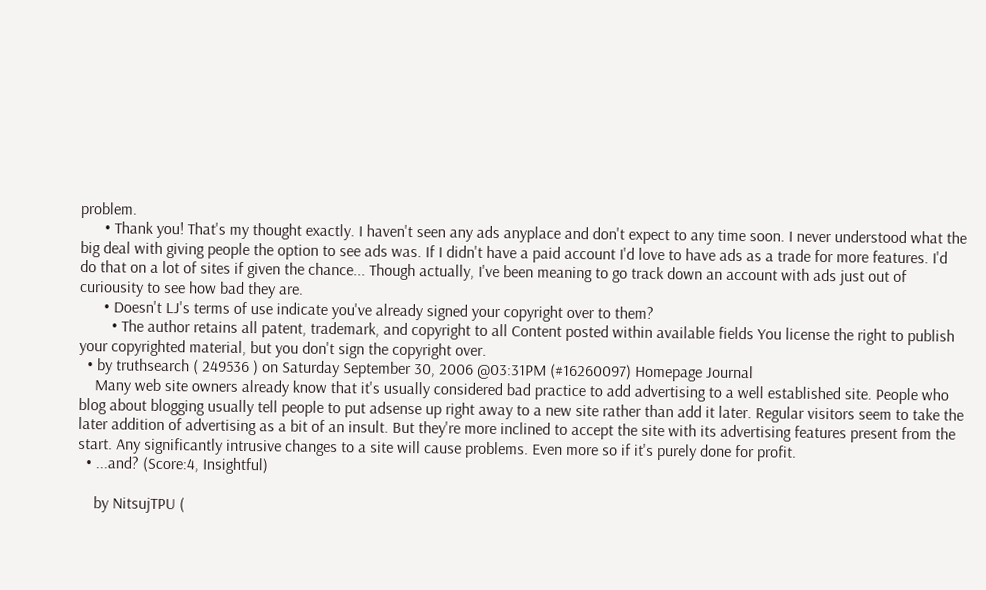problem.
      • Thank you! That's my thought exactly. I haven't seen any ads anyplace and don't expect to any time soon. I never understood what the big deal with giving people the option to see ads was. If I didn't have a paid account I'd love to have ads as a trade for more features. I'd do that on a lot of sites if given the chance... Though actually, I've been meaning to go track down an account with ads just out of curiousity to see how bad they are.
      • Doesn't LJ's terms of use indicate you've already signed your copyright over to them?
        • The author retains all patent, trademark, and copyright to all Content posted within available fields You license the right to publish your copyrighted material, but you don't sign the copyright over.
  • by truthsearch ( 249536 ) on Saturday September 30, 2006 @03:31PM (#16260097) Homepage Journal
    Many web site owners already know that it's usually considered bad practice to add advertising to a well established site. People who blog about blogging usually tell people to put adsense up right away to a new site rather than add it later. Regular visitors seem to take the later addition of advertising as a bit of an insult. But they're more inclined to accept the site with its advertising features present from the start. Any significantly intrusive changes to a site will cause problems. Even more so if it's purely done for profit.
  • ...and? (Score:4, Insightful)

    by NitsujTPU (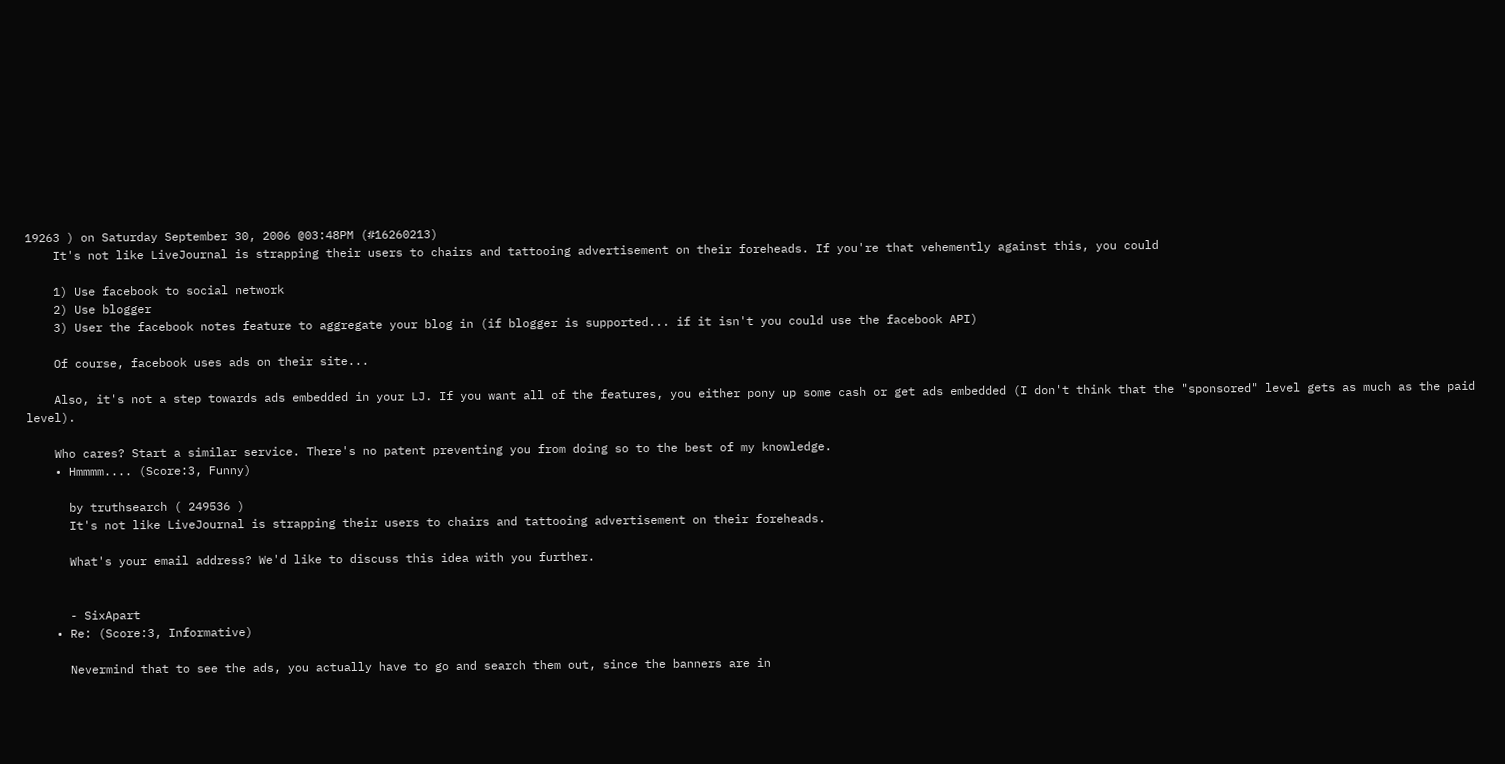19263 ) on Saturday September 30, 2006 @03:48PM (#16260213)
    It's not like LiveJournal is strapping their users to chairs and tattooing advertisement on their foreheads. If you're that vehemently against this, you could

    1) Use facebook to social network
    2) Use blogger
    3) User the facebook notes feature to aggregate your blog in (if blogger is supported... if it isn't you could use the facebook API)

    Of course, facebook uses ads on their site...

    Also, it's not a step towards ads embedded in your LJ. If you want all of the features, you either pony up some cash or get ads embedded (I don't think that the "sponsored" level gets as much as the paid level).

    Who cares? Start a similar service. There's no patent preventing you from doing so to the best of my knowledge.
    • Hmmmm.... (Score:3, Funny)

      by truthsearch ( 249536 )
      It's not like LiveJournal is strapping their users to chairs and tattooing advertisement on their foreheads.

      What's your email address? We'd like to discuss this idea with you further.


      - SixApart
    • Re: (Score:3, Informative)

      Nevermind that to see the ads, you actually have to go and search them out, since the banners are in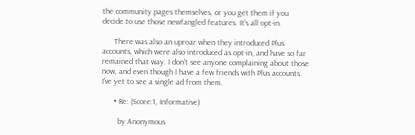the community pages themselves, or you get them if you decide to use those newfangled features. It's all opt-in.

      There was also an uproar when they introduced Plus accounts, which were also introduced as opt-in, and have so far remained that way. I don't see anyone complaining about those now, and even though I have a few friends with Plus accounts I've yet to see a single ad from them.

      • Re: (Score:1, Informative)

        by Anonymous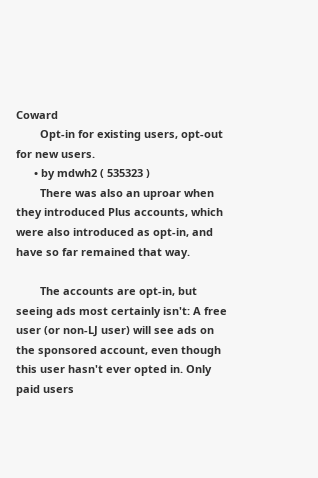Coward
        Opt-in for existing users, opt-out for new users.
      • by mdwh2 ( 535323 )
        There was also an uproar when they introduced Plus accounts, which were also introduced as opt-in, and have so far remained that way.

        The accounts are opt-in, but seeing ads most certainly isn't: A free user (or non-LJ user) will see ads on the sponsored account, even though this user hasn't ever opted in. Only paid users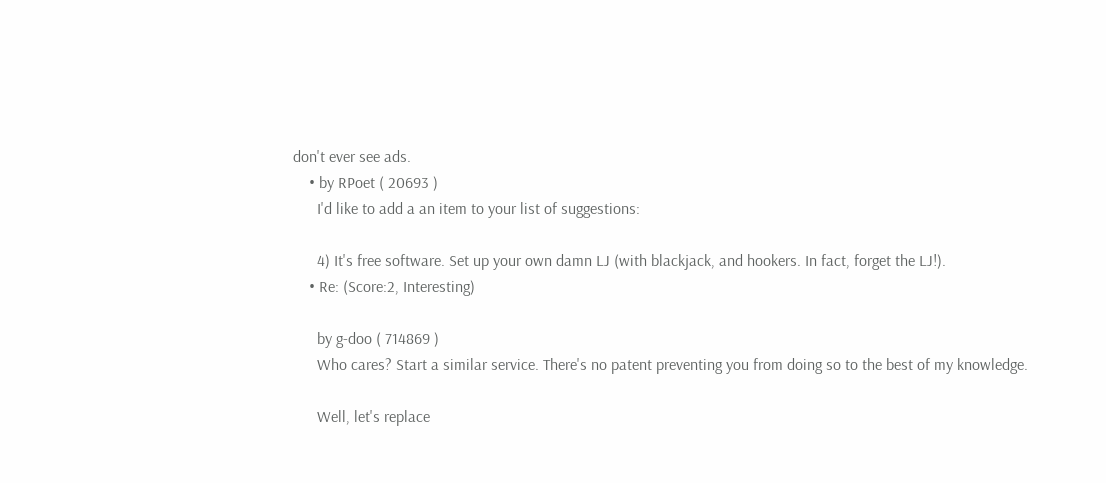don't ever see ads.
    • by RPoet ( 20693 )
      I'd like to add a an item to your list of suggestions:

      4) It's free software. Set up your own damn LJ (with blackjack, and hookers. In fact, forget the LJ!).
    • Re: (Score:2, Interesting)

      by g-doo ( 714869 )
      Who cares? Start a similar service. There's no patent preventing you from doing so to the best of my knowledge.

      Well, let's replace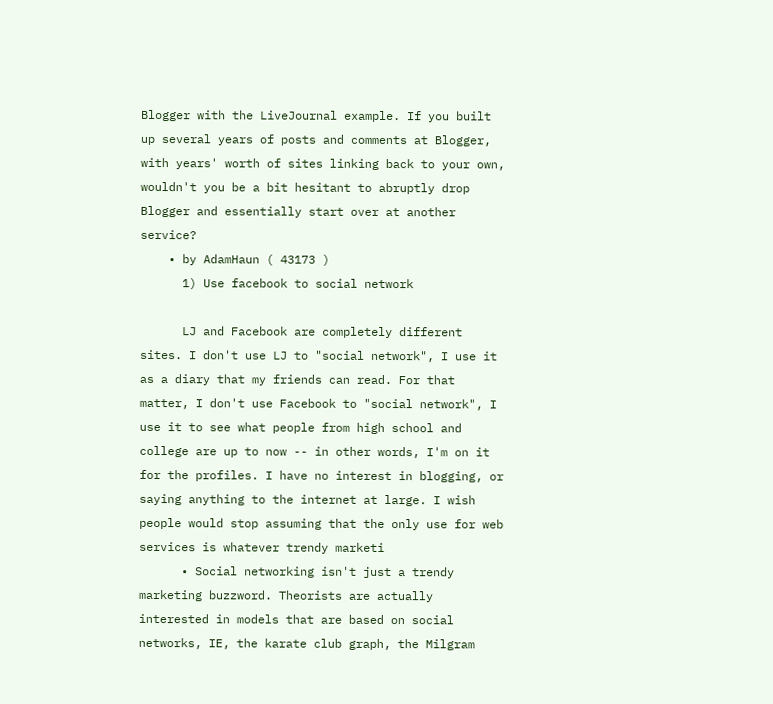Blogger with the LiveJournal example. If you built up several years of posts and comments at Blogger, with years' worth of sites linking back to your own, wouldn't you be a bit hesitant to abruptly drop Blogger and essentially start over at another service?
    • by AdamHaun ( 43173 )
      1) Use facebook to social network

      LJ and Facebook are completely different sites. I don't use LJ to "social network", I use it as a diary that my friends can read. For that matter, I don't use Facebook to "social network", I use it to see what people from high school and college are up to now -- in other words, I'm on it for the profiles. I have no interest in blogging, or saying anything to the internet at large. I wish people would stop assuming that the only use for web services is whatever trendy marketi
      • Social networking isn't just a trendy marketing buzzword. Theorists are actually interested in models that are based on social networks, IE, the karate club graph, the Milgram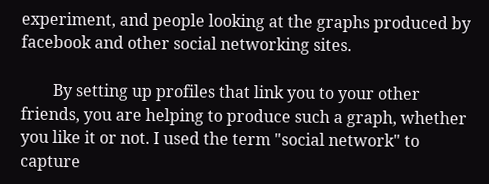experiment, and people looking at the graphs produced by facebook and other social networking sites.

        By setting up profiles that link you to your other friends, you are helping to produce such a graph, whether you like it or not. I used the term "social network" to capture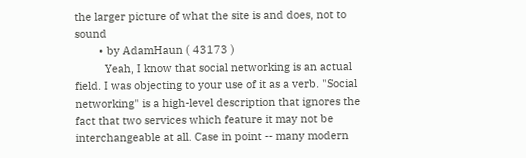the larger picture of what the site is and does, not to sound
        • by AdamHaun ( 43173 )
          Yeah, I know that social networking is an actual field. I was objecting to your use of it as a verb. "Social networking" is a high-level description that ignores the fact that two services which feature it may not be interchangeable at all. Case in point -- many modern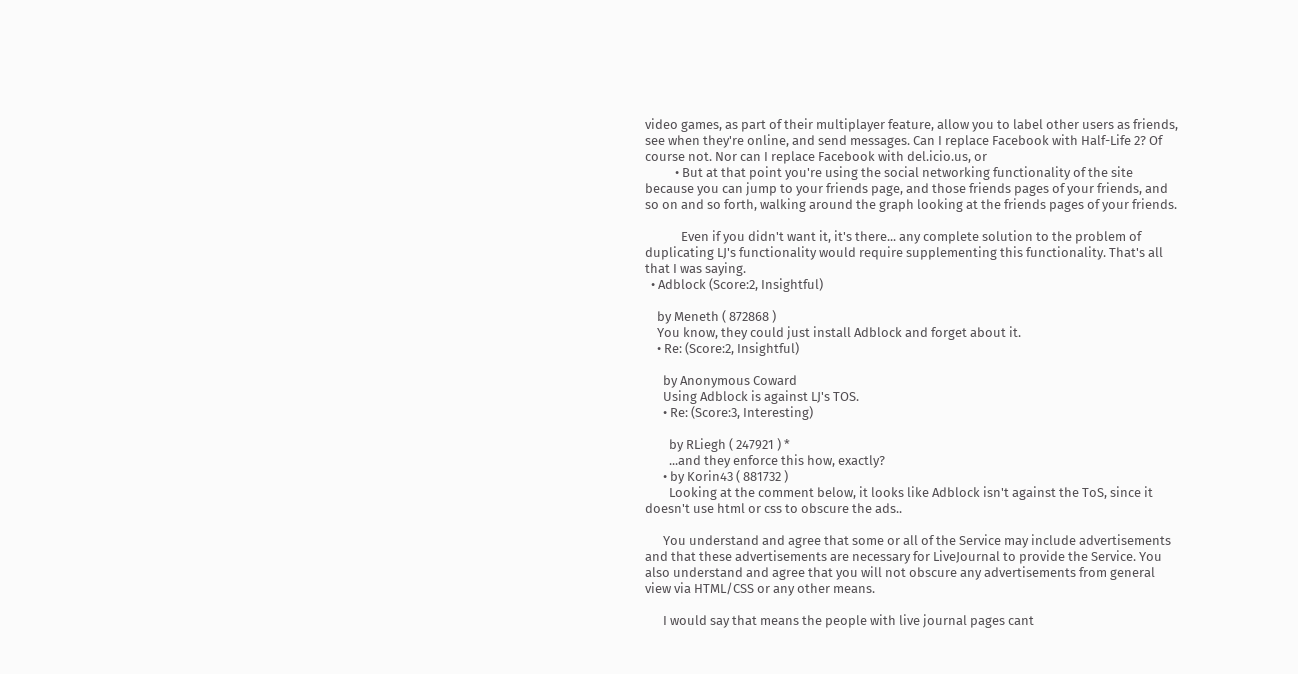video games, as part of their multiplayer feature, allow you to label other users as friends, see when they're online, and send messages. Can I replace Facebook with Half-Life 2? Of course not. Nor can I replace Facebook with del.icio.us, or
          • But at that point you're using the social networking functionality of the site because you can jump to your friends page, and those friends pages of your friends, and so on and so forth, walking around the graph looking at the friends pages of your friends.

            Even if you didn't want it, it's there... any complete solution to the problem of duplicating LJ's functionality would require supplementing this functionality. That's all that I was saying.
  • Adblock (Score:2, Insightful)

    by Meneth ( 872868 )
    You know, they could just install Adblock and forget about it.
    • Re: (Score:2, Insightful)

      by Anonymous Coward
      Using Adblock is against LJ's TOS.
      • Re: (Score:3, Interesting)

        by RLiegh ( 247921 ) *
        ...and they enforce this how, exactly?
      • by Korin43 ( 881732 )
        Looking at the comment below, it looks like Adblock isn't against the ToS, since it doesn't use html or css to obscure the ads..

      You understand and agree that some or all of the Service may include advertisements and that these advertisements are necessary for LiveJournal to provide the Service. You also understand and agree that you will not obscure any advertisements from general view via HTML/CSS or any other means.

      I would say that means the people with live journal pages cant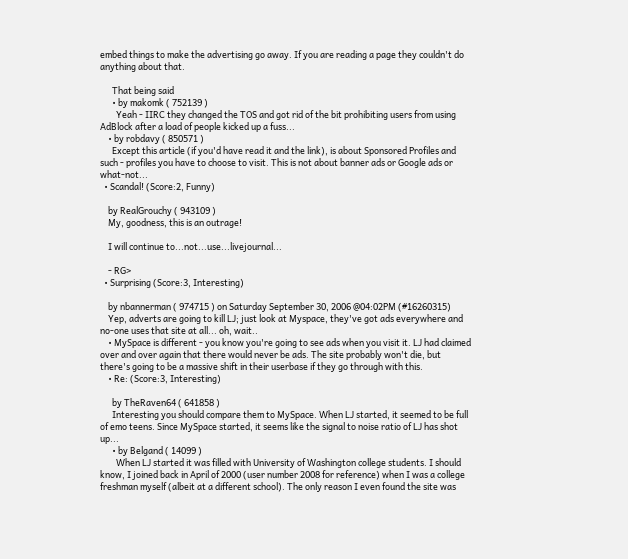embed things to make the advertising go away. If you are reading a page they couldn't do anything about that.

      That being said
      • by makomk ( 752139 )
        Yeah - IIRC they changed the TOS and got rid of the bit prohibiting users from using AdBlock after a load of people kicked up a fuss...
    • by robdavy ( 850571 )
      Except this article (if you'd have read it and the link), is about Sponsored Profiles and such - profiles you have to choose to visit. This is not about banner ads or Google ads or what-not...
  • Scandal! (Score:2, Funny)

    by RealGrouchy ( 943109 )
    My, goodness, this is an outrage!

    I will continue to...not...use...livejournal...

    - RG>
  • Surprising (Score:3, Interesting)

    by nbannerman ( 974715 ) on Saturday September 30, 2006 @04:02PM (#16260315)
    Yep, adverts are going to kill LJ; just look at Myspace, they've got ads everywhere and no-one uses that site at all... oh, wait..
    • MySpace is different - you know you're going to see ads when you visit it. LJ had claimed over and over again that there would never be ads. The site probably won't die, but there's going to be a massive shift in their userbase if they go through with this.
    • Re: (Score:3, Interesting)

      by TheRaven64 ( 641858 )
      Interesting you should compare them to MySpace. When LJ started, it seemed to be full of emo teens. Since MySpace started, it seems like the signal to noise ratio of LJ has shot up...
      • by Belgand ( 14099 )
        When LJ started it was filled with University of Washington college students. I should know, I joined back in April of 2000 (user number 2008 for reference) when I was a college freshman myself (albeit at a different school). The only reason I even found the site was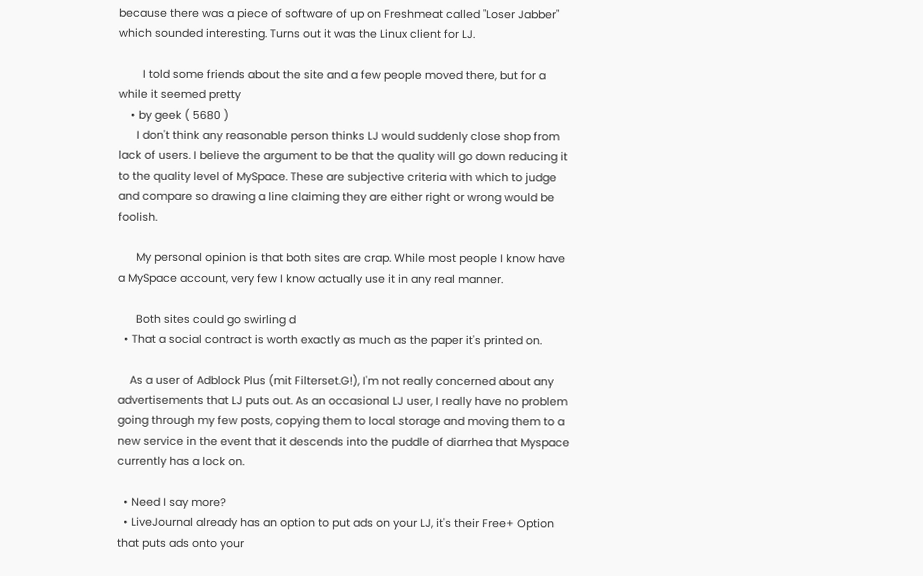because there was a piece of software of up on Freshmeat called "Loser Jabber" which sounded interesting. Turns out it was the Linux client for LJ.

        I told some friends about the site and a few people moved there, but for a while it seemed pretty
    • by geek ( 5680 )
      I don't think any reasonable person thinks LJ would suddenly close shop from lack of users. I believe the argument to be that the quality will go down reducing it to the quality level of MySpace. These are subjective criteria with which to judge and compare so drawing a line claiming they are either right or wrong would be foolish.

      My personal opinion is that both sites are crap. While most people I know have a MySpace account, very few I know actually use it in any real manner.

      Both sites could go swirling d
  • That a social contract is worth exactly as much as the paper it's printed on.

    As a user of Adblock Plus (mit Filterset.G!), I'm not really concerned about any advertisements that LJ puts out. As an occasional LJ user, I really have no problem going through my few posts, copying them to local storage and moving them to a new service in the event that it descends into the puddle of diarrhea that Myspace currently has a lock on.

  • Need I say more?
  • LiveJournal already has an option to put ads on your LJ, it's their Free+ Option that puts ads onto your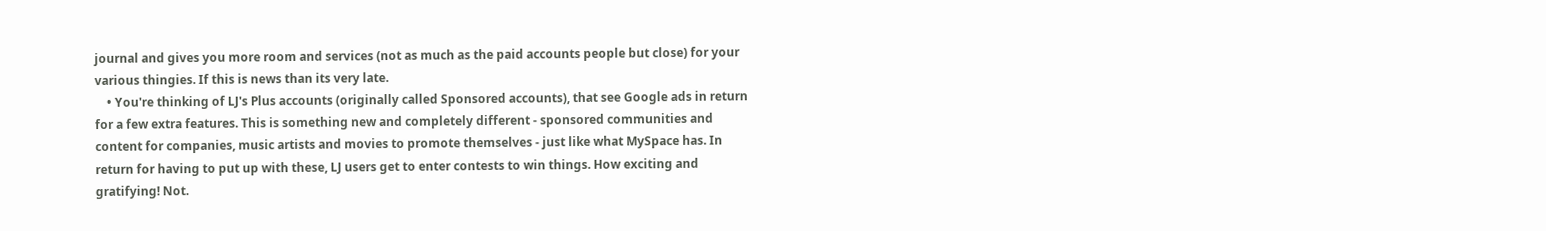journal and gives you more room and services (not as much as the paid accounts people but close) for your various thingies. If this is news than its very late.
    • You're thinking of LJ's Plus accounts (originally called Sponsored accounts), that see Google ads in return for a few extra features. This is something new and completely different - sponsored communities and content for companies, music artists and movies to promote themselves - just like what MySpace has. In return for having to put up with these, LJ users get to enter contests to win things. How exciting and gratifying! Not.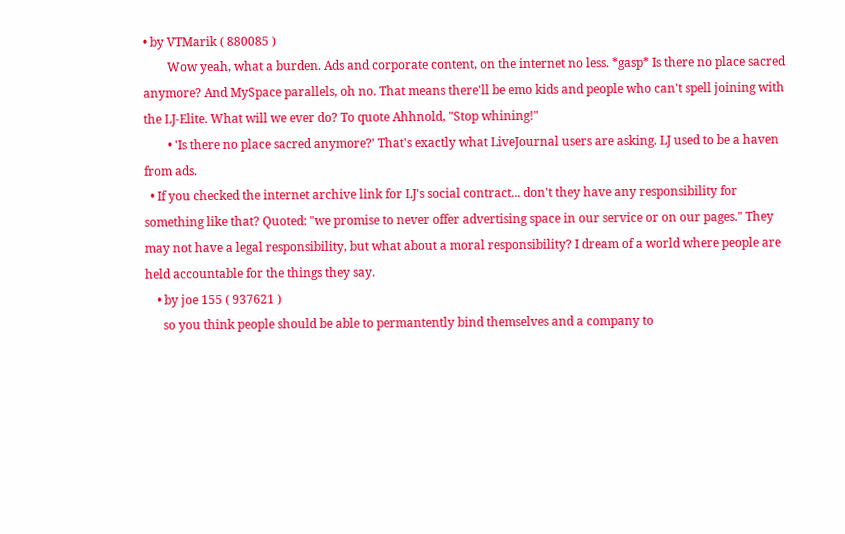• by VTMarik ( 880085 )
        Wow yeah, what a burden. Ads and corporate content, on the internet no less. *gasp* Is there no place sacred anymore? And MySpace parallels, oh no. That means there'll be emo kids and people who can't spell joining with the LJ-Elite. What will we ever do? To quote Ahhnold, "Stop whining!"
        • 'Is there no place sacred anymore?' That's exactly what LiveJournal users are asking. LJ used to be a haven from ads.
  • If you checked the internet archive link for LJ's social contract... don't they have any responsibility for something like that? Quoted: "we promise to never offer advertising space in our service or on our pages." They may not have a legal responsibility, but what about a moral responsibility? I dream of a world where people are held accountable for the things they say.
    • by joe 155 ( 937621 )
      so you think people should be able to permantently bind themselves and a company to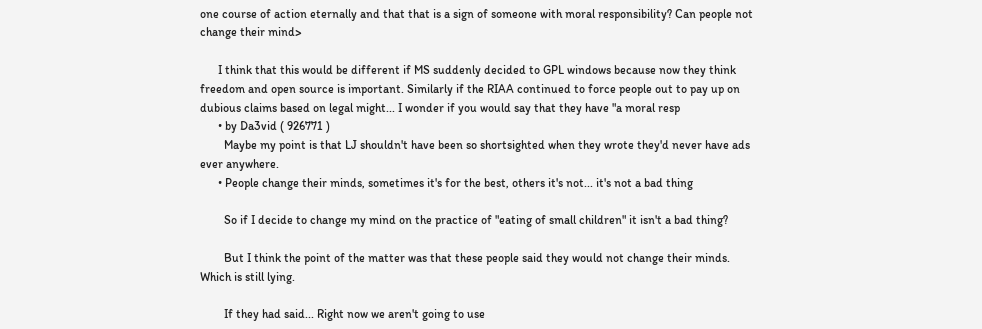one course of action eternally and that that is a sign of someone with moral responsibility? Can people not change their mind>

      I think that this would be different if MS suddenly decided to GPL windows because now they think freedom and open source is important. Similarly if the RIAA continued to force people out to pay up on dubious claims based on legal might... I wonder if you would say that they have "a moral resp
      • by Da3vid ( 926771 )
        Maybe my point is that LJ shouldn't have been so shortsighted when they wrote they'd never have ads ever anywhere.
      • People change their minds, sometimes it's for the best, others it's not... it's not a bad thing

        So if I decide to change my mind on the practice of "eating of small children" it isn't a bad thing?

        But I think the point of the matter was that these people said they would not change their minds. Which is still lying.

        If they had said... Right now we aren't going to use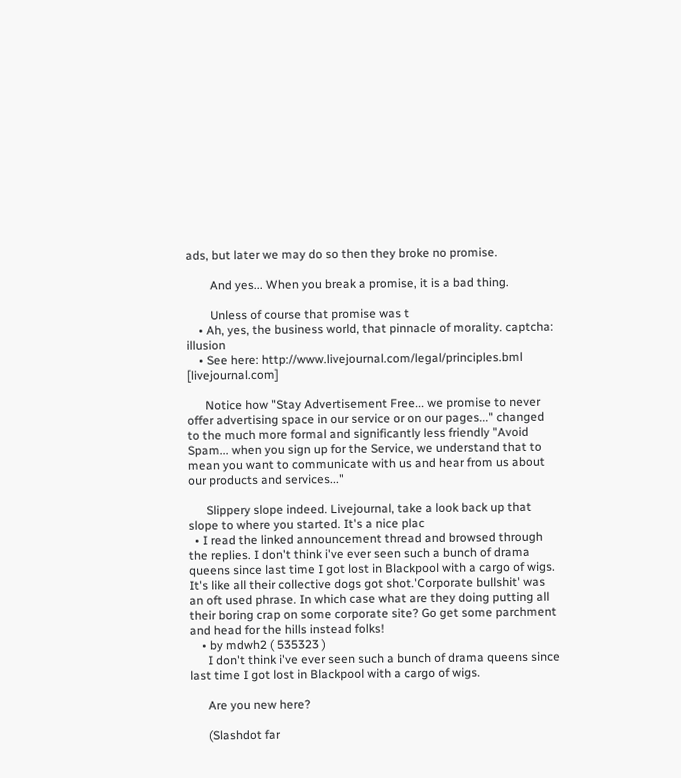ads, but later we may do so then they broke no promise.

        And yes... When you break a promise, it is a bad thing.

        Unless of course that promise was t
    • Ah, yes, the business world, that pinnacle of morality. captcha: illusion
    • See here: http://www.livejournal.com/legal/principles.bml [livejournal.com]

      Notice how "Stay Advertisement Free... we promise to never offer advertising space in our service or on our pages..." changed to the much more formal and significantly less friendly "Avoid Spam... when you sign up for the Service, we understand that to mean you want to communicate with us and hear from us about our products and services..."

      Slippery slope indeed. Livejournal, take a look back up that slope to where you started. It's a nice plac
  • I read the linked announcement thread and browsed through the replies. I don't think i've ever seen such a bunch of drama queens since last time I got lost in Blackpool with a cargo of wigs. It's like all their collective dogs got shot.'Corporate bullshit' was an oft used phrase. In which case what are they doing putting all their boring crap on some corporate site? Go get some parchment and head for the hills instead folks!
    • by mdwh2 ( 535323 )
      I don't think i've ever seen such a bunch of drama queens since last time I got lost in Blackpool with a cargo of wigs.

      Are you new here?

      (Slashdot far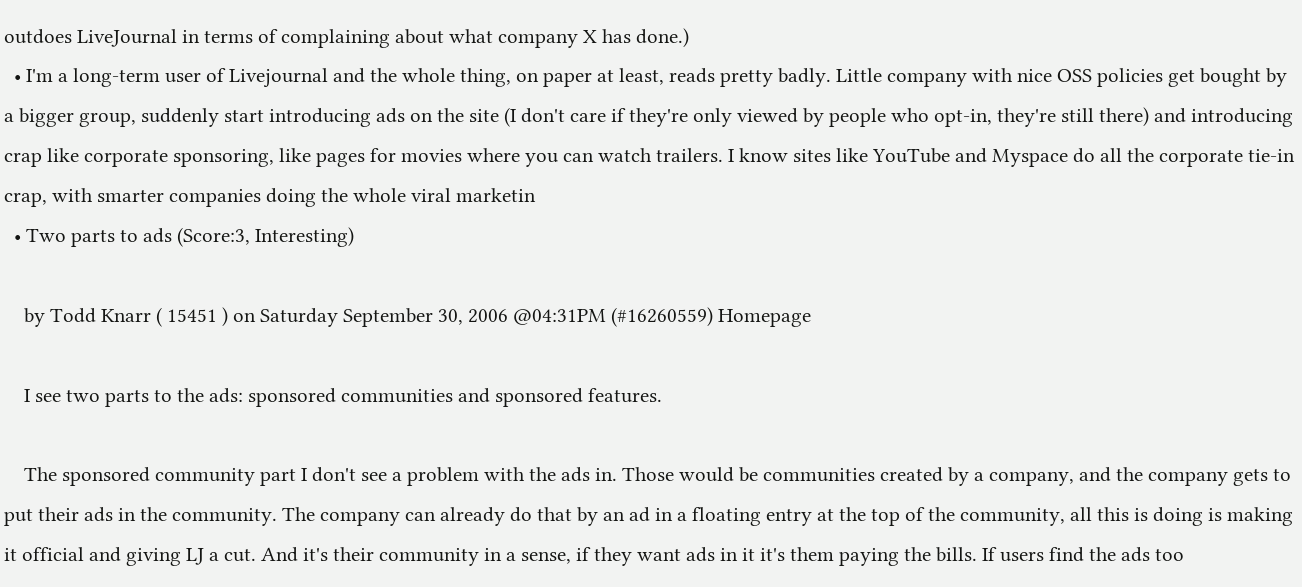outdoes LiveJournal in terms of complaining about what company X has done.)
  • I'm a long-term user of Livejournal and the whole thing, on paper at least, reads pretty badly. Little company with nice OSS policies get bought by a bigger group, suddenly start introducing ads on the site (I don't care if they're only viewed by people who opt-in, they're still there) and introducing crap like corporate sponsoring, like pages for movies where you can watch trailers. I know sites like YouTube and Myspace do all the corporate tie-in crap, with smarter companies doing the whole viral marketin
  • Two parts to ads (Score:3, Interesting)

    by Todd Knarr ( 15451 ) on Saturday September 30, 2006 @04:31PM (#16260559) Homepage

    I see two parts to the ads: sponsored communities and sponsored features.

    The sponsored community part I don't see a problem with the ads in. Those would be communities created by a company, and the company gets to put their ads in the community. The company can already do that by an ad in a floating entry at the top of the community, all this is doing is making it official and giving LJ a cut. And it's their community in a sense, if they want ads in it it's them paying the bills. If users find the ads too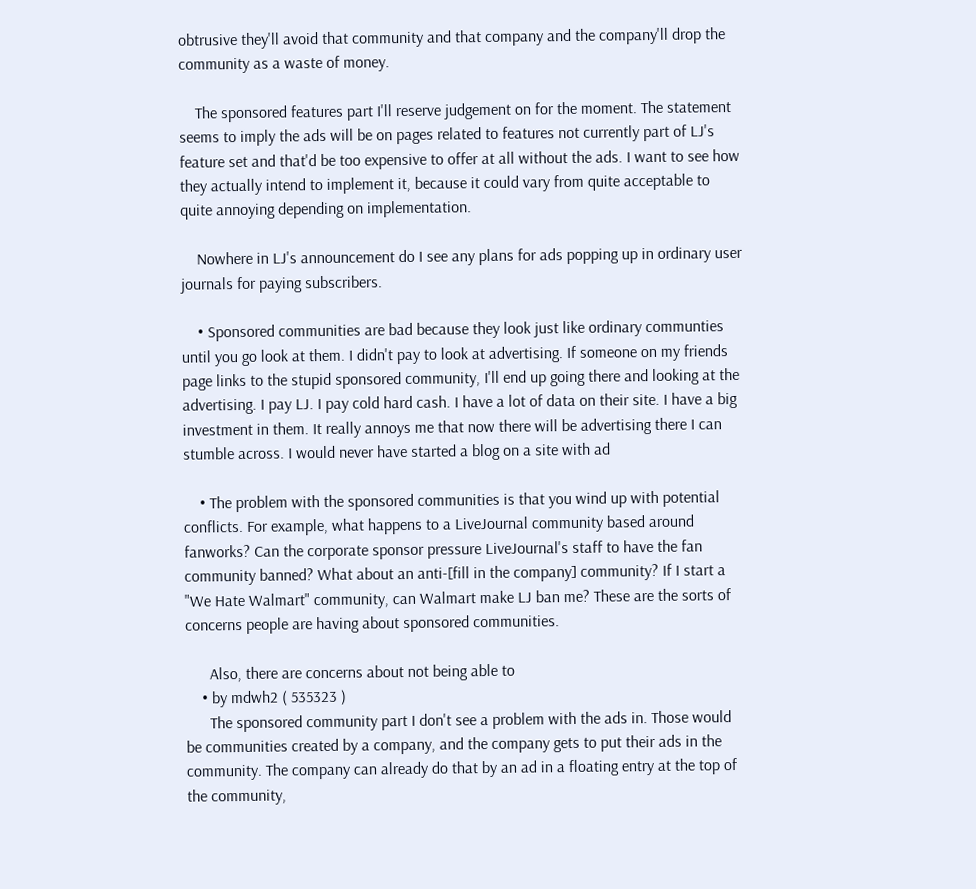obtrusive they'll avoid that community and that company and the company'll drop the community as a waste of money.

    The sponsored features part I'll reserve judgement on for the moment. The statement seems to imply the ads will be on pages related to features not currently part of LJ's feature set and that'd be too expensive to offer at all without the ads. I want to see how they actually intend to implement it, because it could vary from quite acceptable to quite annoying depending on implementation.

    Nowhere in LJ's announcement do I see any plans for ads popping up in ordinary user journals for paying subscribers.

    • Sponsored communities are bad because they look just like ordinary communties until you go look at them. I didn't pay to look at advertising. If someone on my friends page links to the stupid sponsored community, I'll end up going there and looking at the advertising. I pay LJ. I pay cold hard cash. I have a lot of data on their site. I have a big investment in them. It really annoys me that now there will be advertising there I can stumble across. I would never have started a blog on a site with ad

    • The problem with the sponsored communities is that you wind up with potential conflicts. For example, what happens to a LiveJournal community based around fanworks? Can the corporate sponsor pressure LiveJournal's staff to have the fan community banned? What about an anti-[fill in the company] community? If I start a "We Hate Walmart" community, can Walmart make LJ ban me? These are the sorts of concerns people are having about sponsored communities.

      Also, there are concerns about not being able to
    • by mdwh2 ( 535323 )
      The sponsored community part I don't see a problem with the ads in. Those would be communities created by a company, and the company gets to put their ads in the community. The company can already do that by an ad in a floating entry at the top of the community,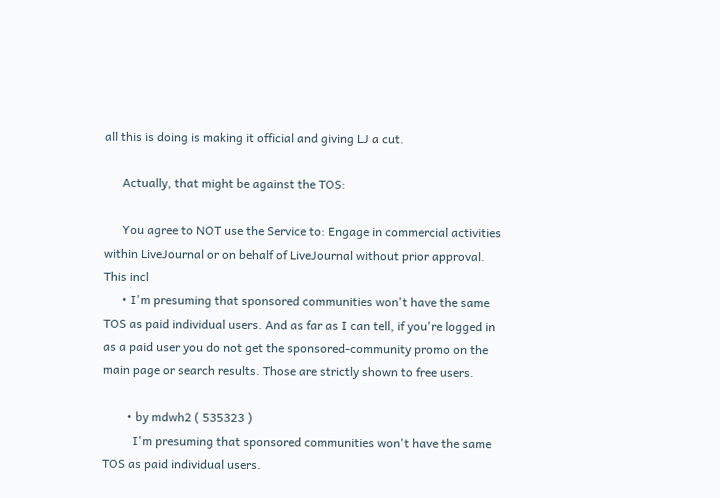all this is doing is making it official and giving LJ a cut.

      Actually, that might be against the TOS:

      You agree to NOT use the Service to: Engage in commercial activities within LiveJournal or on behalf of LiveJournal without prior approval. This incl
      • I'm presuming that sponsored communities won't have the same TOS as paid individual users. And as far as I can tell, if you're logged in as a paid user you do not get the sponsored-community promo on the main page or search results. Those are strictly shown to free users.

        • by mdwh2 ( 535323 )
          I'm presuming that sponsored communities won't have the same TOS as paid individual users.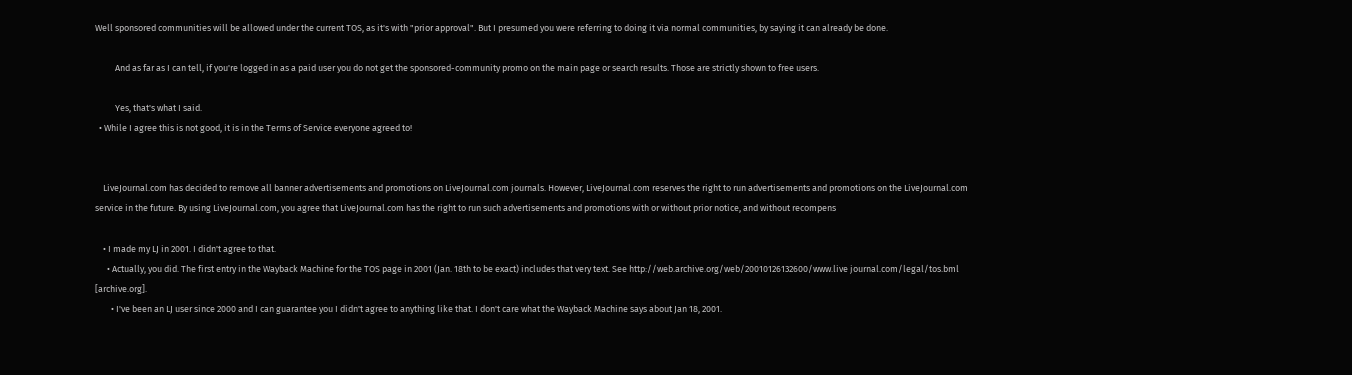Well sponsored communities will be allowed under the current TOS, as it's with "prior approval". But I presumed you were referring to doing it via normal communities, by saying it can already be done.

          And as far as I can tell, if you're logged in as a paid user you do not get the sponsored-community promo on the main page or search results. Those are strictly shown to free users.

          Yes, that's what I said.
  • While I agree this is not good, it is in the Terms of Service everyone agreed to!


    LiveJournal.com has decided to remove all banner advertisements and promotions on LiveJournal.com journals. However, LiveJournal.com reserves the right to run advertisements and promotions on the LiveJournal.com service in the future. By using LiveJournal.com, you agree that LiveJournal.com has the right to run such advertisements and promotions with or without prior notice, and without recompens

    • I made my LJ in 2001. I didn't agree to that.
      • Actually, you did. The first entry in the Wayback Machine for the TOS page in 2001 (Jan. 18th to be exact) includes that very text. See http://web.archive.org/web/20010126132600/www.live journal.com/legal/tos.bml [archive.org].
        • I've been an LJ user since 2000 and I can guarantee you I didn't agree to anything like that. I don't care what the Wayback Machine says about Jan 18, 2001.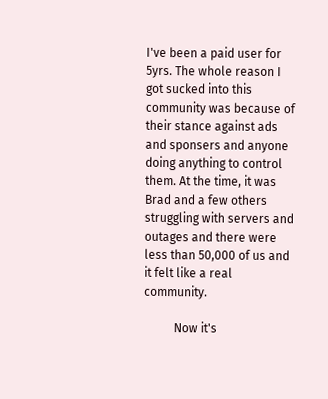I've been a paid user for 5yrs. The whole reason I got sucked into this community was because of their stance against ads and sponsers and anyone doing anything to control them. At the time, it was Brad and a few others struggling with servers and outages and there were less than 50,000 of us and it felt like a real community.

          Now it's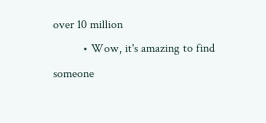over 10 million
          • Wow, it's amazing to find someone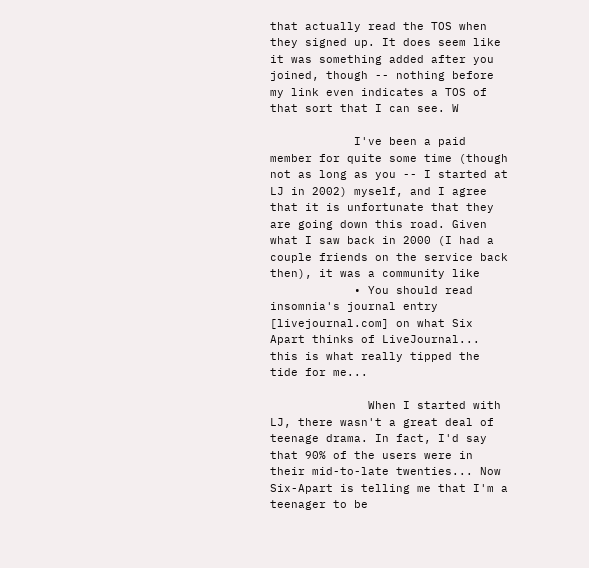that actually read the TOS when they signed up. It does seem like it was something added after you joined, though -- nothing before my link even indicates a TOS of that sort that I can see. W

            I've been a paid member for quite some time (though not as long as you -- I started at LJ in 2002) myself, and I agree that it is unfortunate that they are going down this road. Given what I saw back in 2000 (I had a couple friends on the service back then), it was a community like
            • You should read insomnia's journal entry [livejournal.com] on what Six Apart thinks of LiveJournal... this is what really tipped the tide for me...

              When I started with LJ, there wasn't a great deal of teenage drama. In fact, I'd say that 90% of the users were in their mid-to-late twenties... Now Six-Apart is telling me that I'm a teenager to be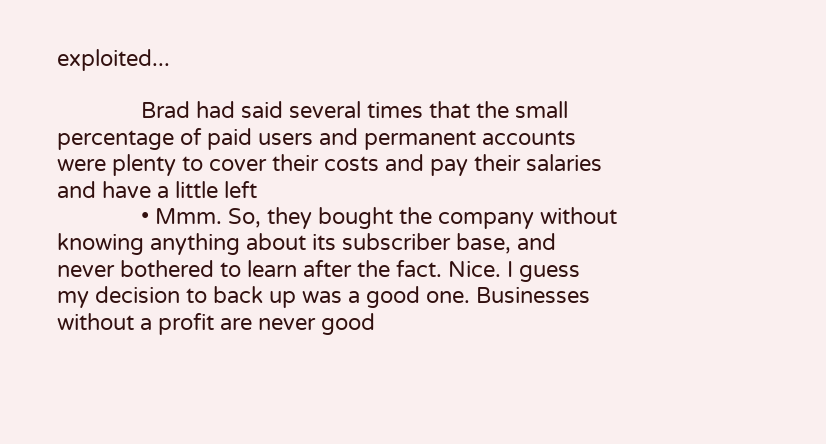exploited...

              Brad had said several times that the small percentage of paid users and permanent accounts were plenty to cover their costs and pay their salaries and have a little left
              • Mmm. So, they bought the company without knowing anything about its subscriber base, and never bothered to learn after the fact. Nice. I guess my decision to back up was a good one. Businesses without a profit are never good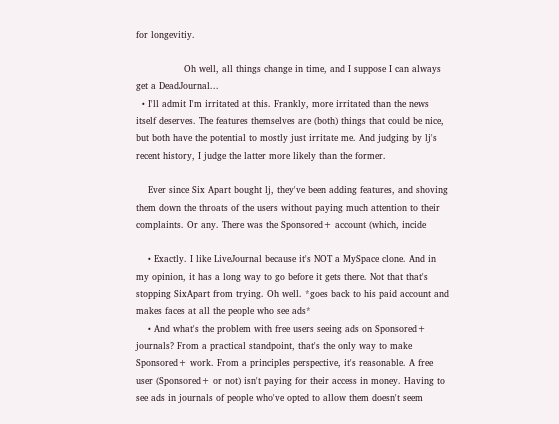for longevitiy.

                Oh well, all things change in time, and I suppose I can always get a DeadJournal...
  • I'll admit I'm irritated at this. Frankly, more irritated than the news itself deserves. The features themselves are (both) things that could be nice, but both have the potential to mostly just irritate me. And judging by lj's recent history, I judge the latter more likely than the former.

    Ever since Six Apart bought lj, they've been adding features, and shoving them down the throats of the users without paying much attention to their complaints. Or any. There was the Sponsored+ account (which, incide

    • Exactly. I like LiveJournal because it's NOT a MySpace clone. And in my opinion, it has a long way to go before it gets there. Not that that's stopping SixApart from trying. Oh well. *goes back to his paid account and makes faces at all the people who see ads*
    • And what's the problem with free users seeing ads on Sponsored+ journals? From a practical standpoint, that's the only way to make Sponsored+ work. From a principles perspective, it's reasonable. A free user (Sponsored+ or not) isn't paying for their access in money. Having to see ads in journals of people who've opted to allow them doesn't seem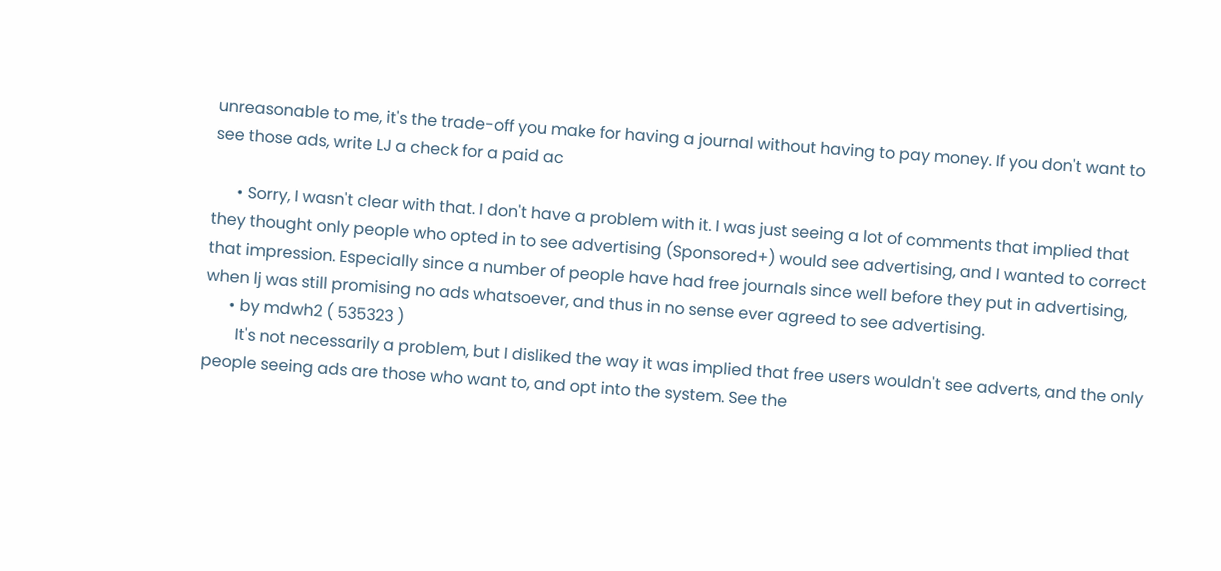unreasonable to me, it's the trade-off you make for having a journal without having to pay money. If you don't want to see those ads, write LJ a check for a paid ac

      • Sorry, I wasn't clear with that. I don't have a problem with it. I was just seeing a lot of comments that implied that they thought only people who opted in to see advertising (Sponsored+) would see advertising, and I wanted to correct that impression. Especially since a number of people have had free journals since well before they put in advertising, when lj was still promising no ads whatsoever, and thus in no sense ever agreed to see advertising.
      • by mdwh2 ( 535323 )
        It's not necessarily a problem, but I disliked the way it was implied that free users wouldn't see adverts, and the only people seeing ads are those who want to, and opt into the system. See the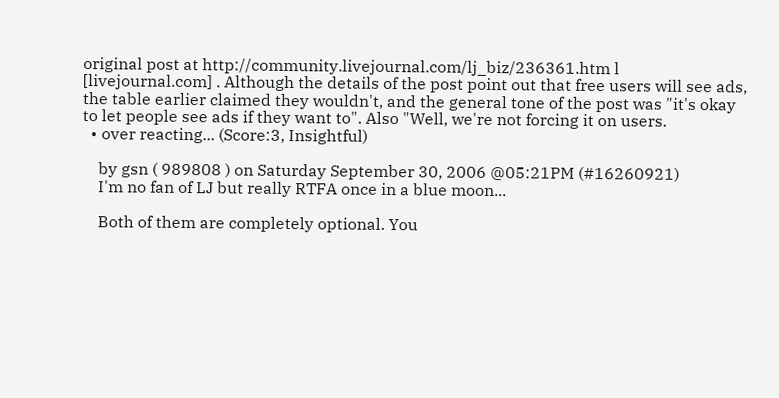original post at http://community.livejournal.com/lj_biz/236361.htm l [livejournal.com] . Although the details of the post point out that free users will see ads, the table earlier claimed they wouldn't, and the general tone of the post was "it's okay to let people see ads if they want to". Also "Well, we're not forcing it on users.
  • over reacting... (Score:3, Insightful)

    by gsn ( 989808 ) on Saturday September 30, 2006 @05:21PM (#16260921)
    I'm no fan of LJ but really RTFA once in a blue moon...

    Both of them are completely optional. You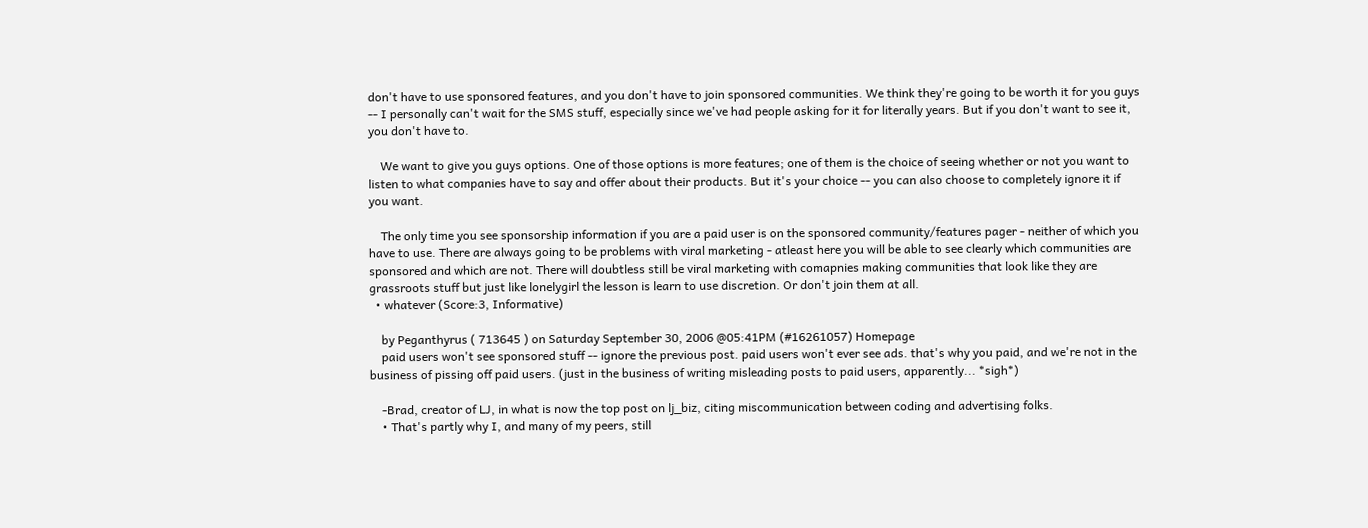don't have to use sponsored features, and you don't have to join sponsored communities. We think they're going to be worth it for you guys -- I personally can't wait for the SMS stuff, especially since we've had people asking for it for literally years. But if you don't want to see it, you don't have to.

    We want to give you guys options. One of those options is more features; one of them is the choice of seeing whether or not you want to listen to what companies have to say and offer about their products. But it's your choice -- you can also choose to completely ignore it if you want.

    The only time you see sponsorship information if you are a paid user is on the sponsored community/features pager - neither of which you have to use. There are always going to be problems with viral marketing - atleast here you will be able to see clearly which communities are sponsored and which are not. There will doubtless still be viral marketing with comapnies making communities that look like they are grassroots stuff but just like lonelygirl the lesson is learn to use discretion. Or don't join them at all.
  • whatever (Score:3, Informative)

    by Peganthyrus ( 713645 ) on Saturday September 30, 2006 @05:41PM (#16261057) Homepage
    paid users won't see sponsored stuff -- ignore the previous post. paid users won't ever see ads. that's why you paid, and we're not in the business of pissing off paid users. (just in the business of writing misleading posts to paid users, apparently... *sigh*)

    -Brad, creator of LJ, in what is now the top post on lj_biz, citing miscommunication between coding and advertising folks.
    • That's partly why I, and many of my peers, still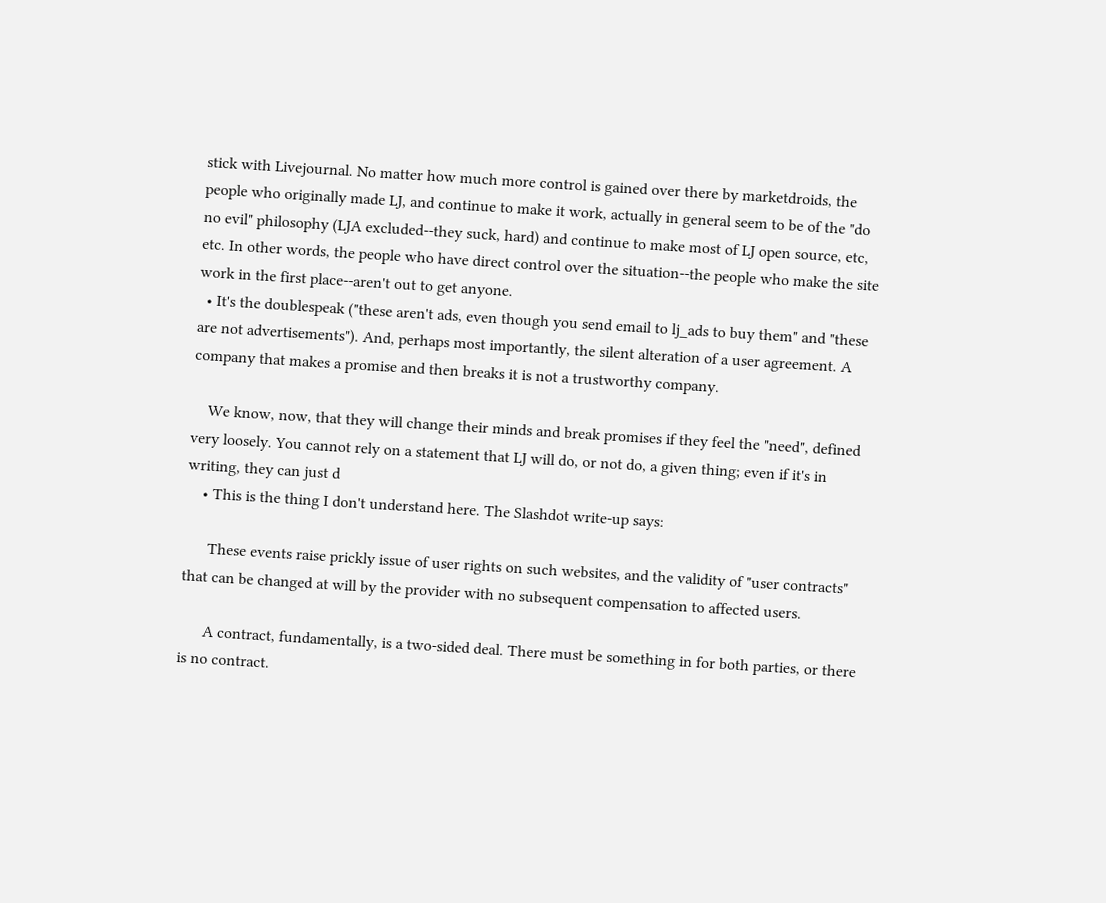stick with Livejournal. No matter how much more control is gained over there by marketdroids, the people who originally made LJ, and continue to make it work, actually in general seem to be of the "do no evil" philosophy (LJA excluded--they suck, hard) and continue to make most of LJ open source, etc, etc. In other words, the people who have direct control over the situation--the people who make the site work in the first place--aren't out to get anyone.
  • It's the doublespeak ("these aren't ads, even though you send email to lj_ads to buy them" and "these are not advertisements"). And, perhaps most importantly, the silent alteration of a user agreement. A company that makes a promise and then breaks it is not a trustworthy company.

    We know, now, that they will change their minds and break promises if they feel the "need", defined very loosely. You cannot rely on a statement that LJ will do, or not do, a given thing; even if it's in writing, they can just d
    • This is the thing I don't understand here. The Slashdot write-up says:

      These events raise prickly issue of user rights on such websites, and the validity of "user contracts" that can be changed at will by the provider with no subsequent compensation to affected users.

      A contract, fundamentally, is a two-sided deal. There must be something in for both parties, or there is no contract.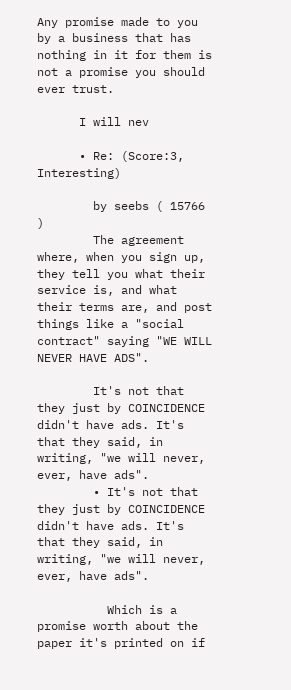Any promise made to you by a business that has nothing in it for them is not a promise you should ever trust.

      I will nev

      • Re: (Score:3, Interesting)

        by seebs ( 15766 )
        The agreement where, when you sign up, they tell you what their service is, and what their terms are, and post things like a "social contract" saying "WE WILL NEVER HAVE ADS".

        It's not that they just by COINCIDENCE didn't have ads. It's that they said, in writing, "we will never, ever, have ads".
        • It's not that they just by COINCIDENCE didn't have ads. It's that they said, in writing, "we will never, ever, have ads".

          Which is a promise worth about the paper it's printed on if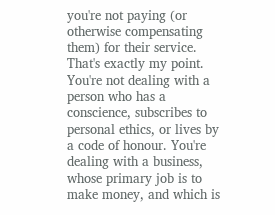you're not paying (or otherwise compensating them) for their service. That's exactly my point. You're not dealing with a person who has a conscience, subscribes to personal ethics, or lives by a code of honour. You're dealing with a business, whose primary job is to make money, and which is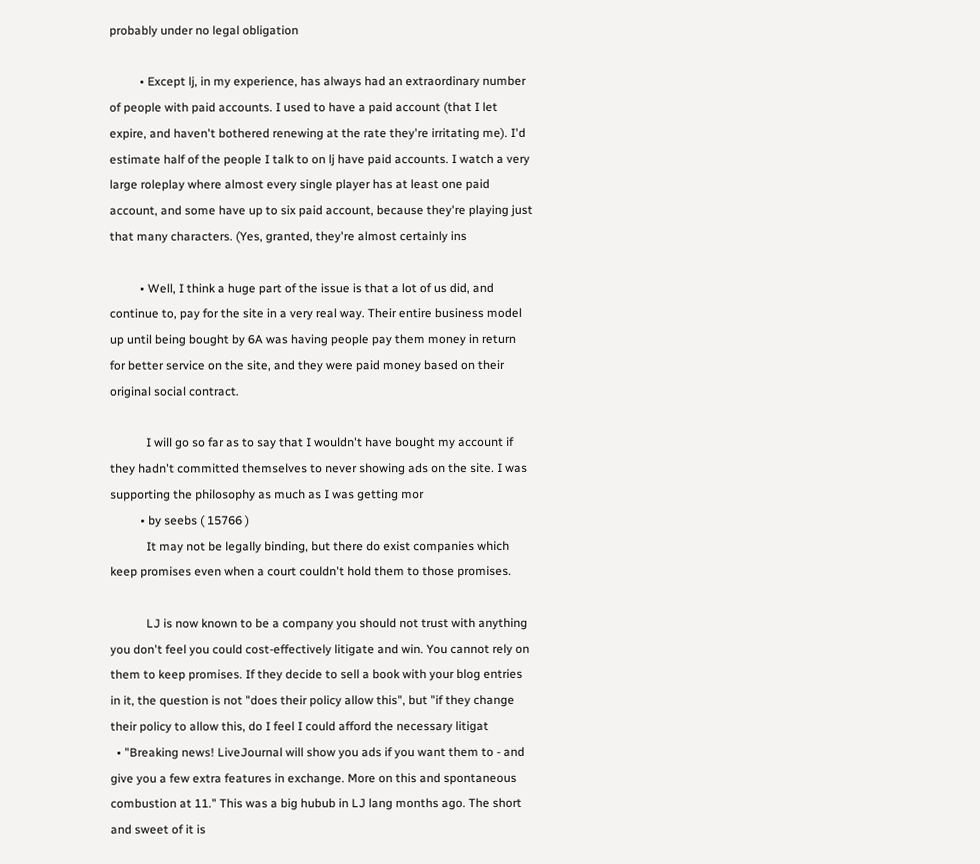probably under no legal obligation

          • Except lj, in my experience, has always had an extraordinary number of people with paid accounts. I used to have a paid account (that I let expire, and haven't bothered renewing at the rate they're irritating me). I'd estimate half of the people I talk to on lj have paid accounts. I watch a very large roleplay where almost every single player has at least one paid account, and some have up to six paid account, because they're playing just that many characters. (Yes, granted, they're almost certainly ins

          • Well, I think a huge part of the issue is that a lot of us did, and continue to, pay for the site in a very real way. Their entire business model up until being bought by 6A was having people pay them money in return for better service on the site, and they were paid money based on their original social contract.

            I will go so far as to say that I wouldn't have bought my account if they hadn't committed themselves to never showing ads on the site. I was supporting the philosophy as much as I was getting mor
          • by seebs ( 15766 )
            It may not be legally binding, but there do exist companies which keep promises even when a court couldn't hold them to those promises.

            LJ is now known to be a company you should not trust with anything you don't feel you could cost-effectively litigate and win. You cannot rely on them to keep promises. If they decide to sell a book with your blog entries in it, the question is not "does their policy allow this", but "if they change their policy to allow this, do I feel I could afford the necessary litigat
  • "Breaking news! LiveJournal will show you ads if you want them to - and give you a few extra features in exchange. More on this and spontaneous combustion at 11." This was a big hubub in LJ lang months ago. The short and sweet of it is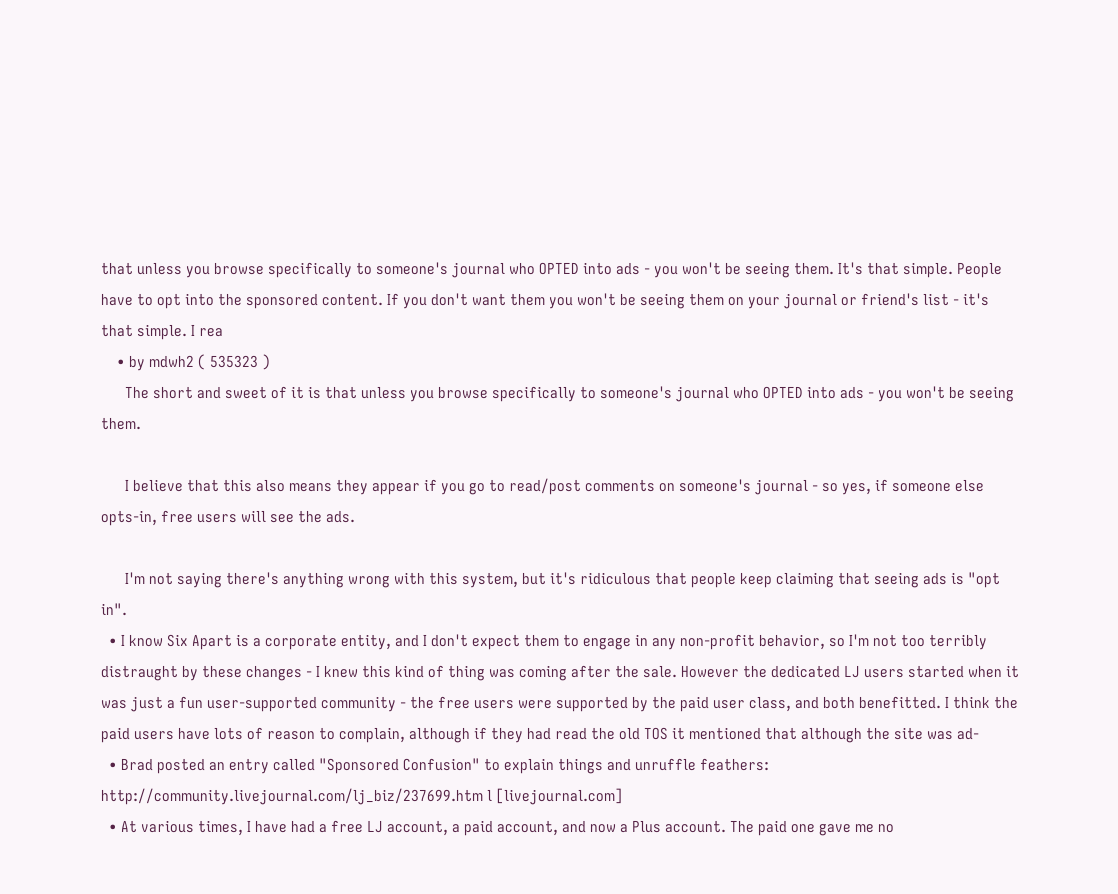that unless you browse specifically to someone's journal who OPTED into ads - you won't be seeing them. It's that simple. People have to opt into the sponsored content. If you don't want them you won't be seeing them on your journal or friend's list - it's that simple. I rea
    • by mdwh2 ( 535323 )
      The short and sweet of it is that unless you browse specifically to someone's journal who OPTED into ads - you won't be seeing them.

      I believe that this also means they appear if you go to read/post comments on someone's journal - so yes, if someone else opts-in, free users will see the ads.

      I'm not saying there's anything wrong with this system, but it's ridiculous that people keep claiming that seeing ads is "opt in".
  • I know Six Apart is a corporate entity, and I don't expect them to engage in any non-profit behavior, so I'm not too terribly distraught by these changes - I knew this kind of thing was coming after the sale. However the dedicated LJ users started when it was just a fun user-supported community - the free users were supported by the paid user class, and both benefitted. I think the paid users have lots of reason to complain, although if they had read the old TOS it mentioned that although the site was ad-
  • Brad posted an entry called "Sponsored Confusion" to explain things and unruffle feathers: http://community.livejournal.com/lj_biz/237699.htm l [livejournal.com]
  • At various times, I have had a free LJ account, a paid account, and now a Plus account. The paid one gave me no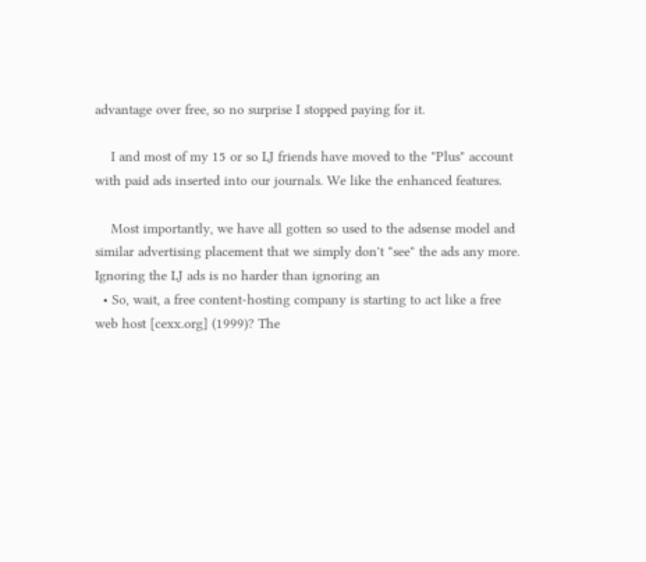advantage over free, so no surprise I stopped paying for it.

    I and most of my 15 or so LJ friends have moved to the "Plus" account with paid ads inserted into our journals. We like the enhanced features.

    Most importantly, we have all gotten so used to the adsense model and similar advertising placement that we simply don't "see" the ads any more. Ignoring the LJ ads is no harder than ignoring an
  • So, wait, a free content-hosting company is starting to act like a free web host [cexx.org] (1999)? The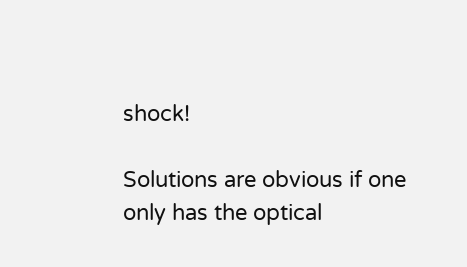shock!

Solutions are obvious if one only has the optical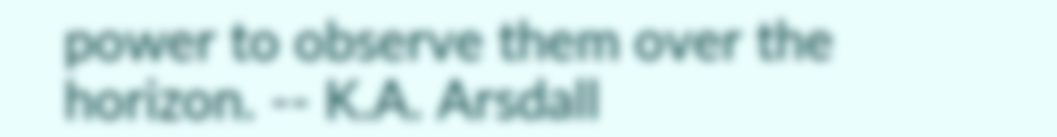power to observe them over the horizon. -- K.A. Arsdall